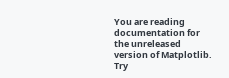You are reading documentation for the unreleased version of Matplotlib. Try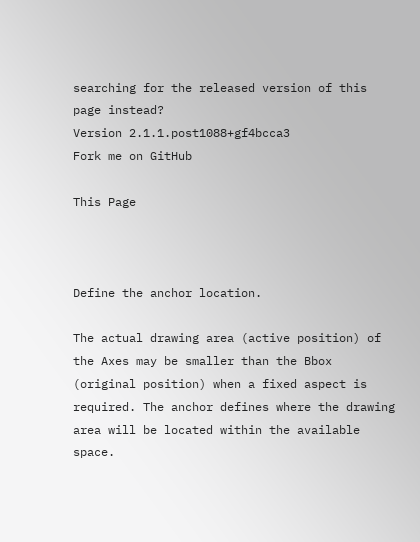searching for the released version of this page instead?
Version 2.1.1.post1088+gf4bcca3
Fork me on GitHub

This Page



Define the anchor location.

The actual drawing area (active position) of the Axes may be smaller than the Bbox (original position) when a fixed aspect is required. The anchor defines where the drawing area will be located within the available space.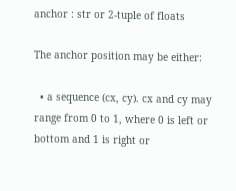anchor : str or 2-tuple of floats

The anchor position may be either:

  • a sequence (cx, cy). cx and cy may range from 0 to 1, where 0 is left or bottom and 1 is right or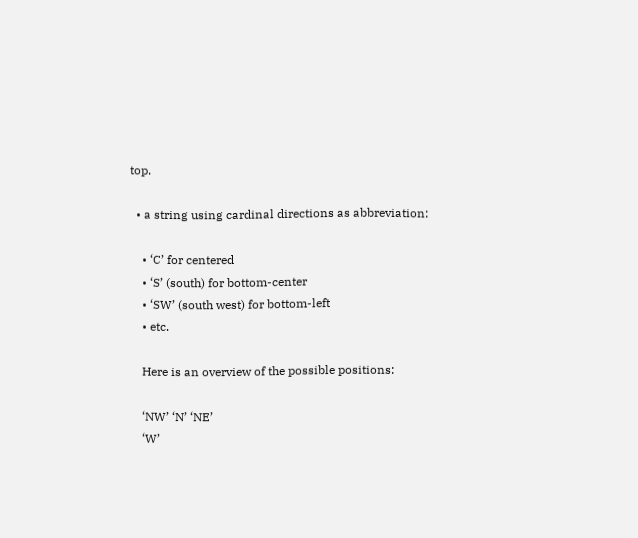top.

  • a string using cardinal directions as abbreviation:

    • ‘C’ for centered
    • ‘S’ (south) for bottom-center
    • ‘SW’ (south west) for bottom-left
    • etc.

    Here is an overview of the possible positions:

    ‘NW’ ‘N’ ‘NE’
    ‘W’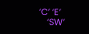‘C’ ‘E’
    ‘SW’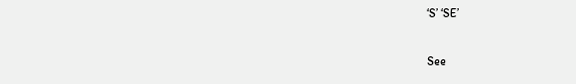‘S’ ‘SE’

See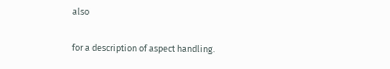also

for a description of aspect handling.